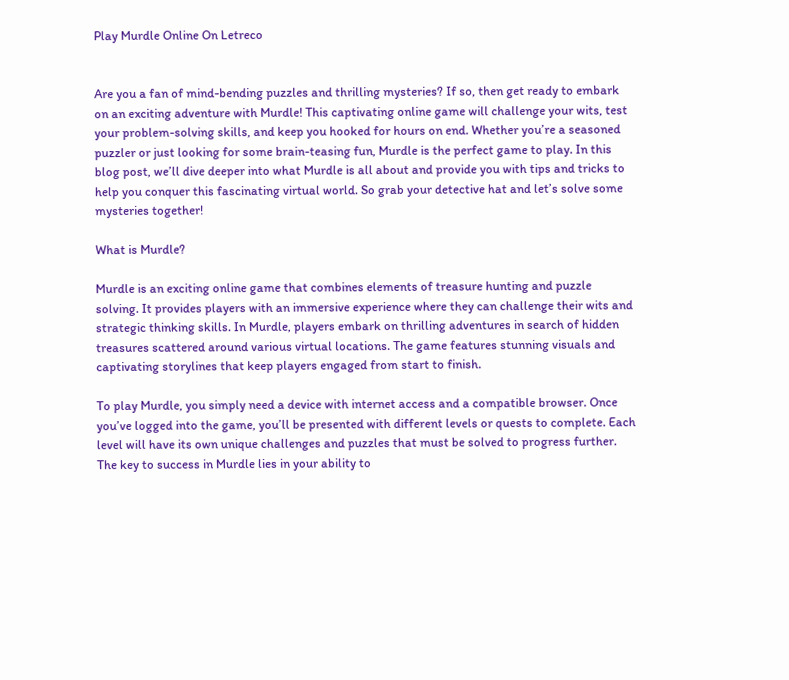Play Murdle Online On Letreco


Are you a fan of mind-bending puzzles and thrilling mysteries? If so, then get ready to embark on an exciting adventure with Murdle! This captivating online game will challenge your wits, test your problem-solving skills, and keep you hooked for hours on end. Whether you’re a seasoned puzzler or just looking for some brain-teasing fun, Murdle is the perfect game to play. In this blog post, we’ll dive deeper into what Murdle is all about and provide you with tips and tricks to help you conquer this fascinating virtual world. So grab your detective hat and let’s solve some mysteries together!

What is Murdle?

Murdle is an exciting online game that combines elements of treasure hunting and puzzle solving. It provides players with an immersive experience where they can challenge their wits and strategic thinking skills. In Murdle, players embark on thrilling adventures in search of hidden treasures scattered around various virtual locations. The game features stunning visuals and captivating storylines that keep players engaged from start to finish.

To play Murdle, you simply need a device with internet access and a compatible browser. Once you’ve logged into the game, you’ll be presented with different levels or quests to complete. Each level will have its own unique challenges and puzzles that must be solved to progress further. The key to success in Murdle lies in your ability to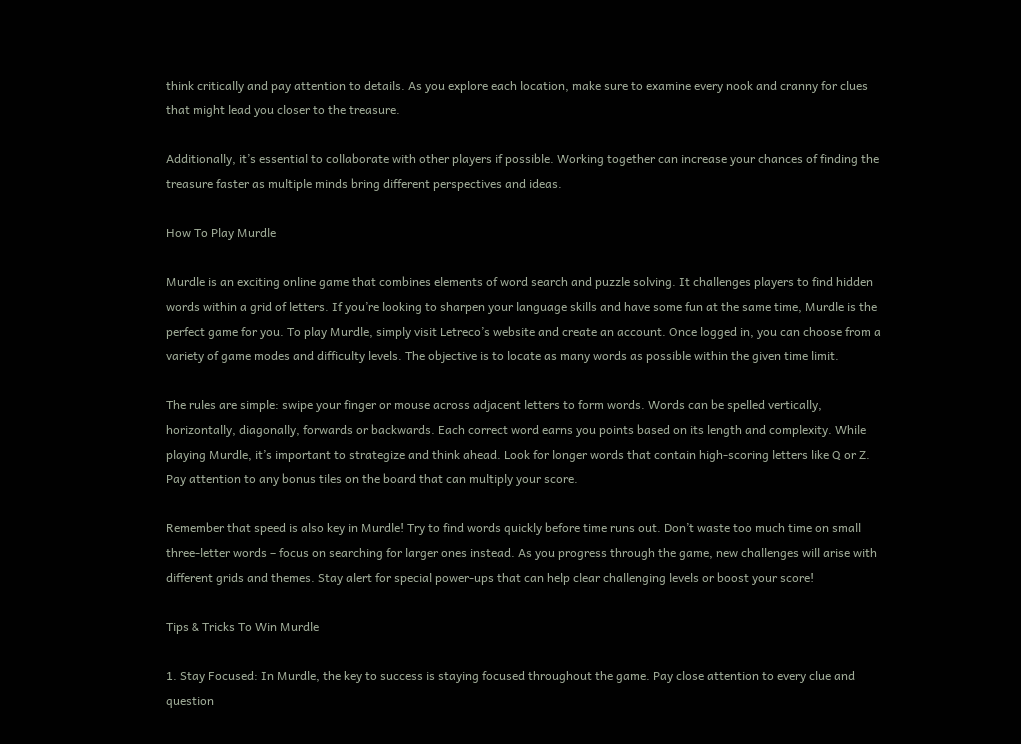think critically and pay attention to details. As you explore each location, make sure to examine every nook and cranny for clues that might lead you closer to the treasure.

Additionally, it’s essential to collaborate with other players if possible. Working together can increase your chances of finding the treasure faster as multiple minds bring different perspectives and ideas.

How To Play Murdle

Murdle is an exciting online game that combines elements of word search and puzzle solving. It challenges players to find hidden words within a grid of letters. If you’re looking to sharpen your language skills and have some fun at the same time, Murdle is the perfect game for you. To play Murdle, simply visit Letreco’s website and create an account. Once logged in, you can choose from a variety of game modes and difficulty levels. The objective is to locate as many words as possible within the given time limit.

The rules are simple: swipe your finger or mouse across adjacent letters to form words. Words can be spelled vertically, horizontally, diagonally, forwards or backwards. Each correct word earns you points based on its length and complexity. While playing Murdle, it’s important to strategize and think ahead. Look for longer words that contain high-scoring letters like Q or Z. Pay attention to any bonus tiles on the board that can multiply your score.

Remember that speed is also key in Murdle! Try to find words quickly before time runs out. Don’t waste too much time on small three-letter words – focus on searching for larger ones instead. As you progress through the game, new challenges will arise with different grids and themes. Stay alert for special power-ups that can help clear challenging levels or boost your score!

Tips & Tricks To Win Murdle

1. Stay Focused: In Murdle, the key to success is staying focused throughout the game. Pay close attention to every clue and question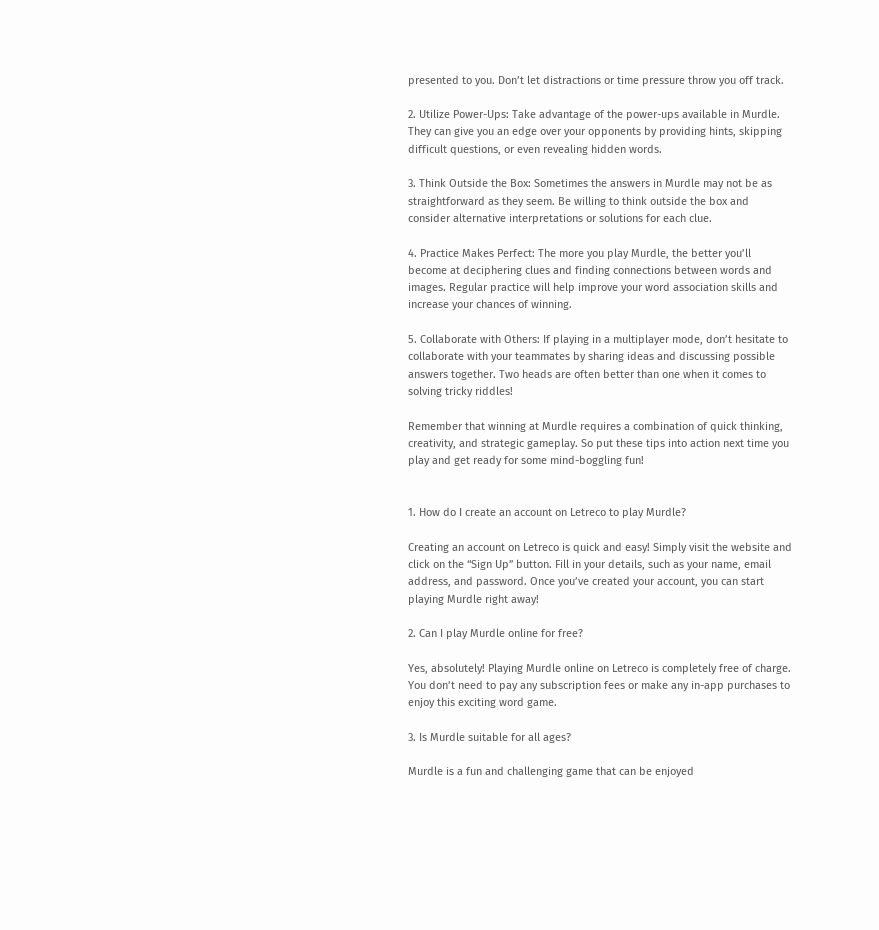presented to you. Don’t let distractions or time pressure throw you off track.

2. Utilize Power-Ups: Take advantage of the power-ups available in Murdle. They can give you an edge over your opponents by providing hints, skipping difficult questions, or even revealing hidden words.

3. Think Outside the Box: Sometimes the answers in Murdle may not be as straightforward as they seem. Be willing to think outside the box and consider alternative interpretations or solutions for each clue.

4. Practice Makes Perfect: The more you play Murdle, the better you’ll become at deciphering clues and finding connections between words and images. Regular practice will help improve your word association skills and increase your chances of winning.

5. Collaborate with Others: If playing in a multiplayer mode, don’t hesitate to collaborate with your teammates by sharing ideas and discussing possible answers together. Two heads are often better than one when it comes to solving tricky riddles!

Remember that winning at Murdle requires a combination of quick thinking, creativity, and strategic gameplay. So put these tips into action next time you play and get ready for some mind-boggling fun!


1. How do I create an account on Letreco to play Murdle?

Creating an account on Letreco is quick and easy! Simply visit the website and click on the “Sign Up” button. Fill in your details, such as your name, email address, and password. Once you’ve created your account, you can start playing Murdle right away!

2. Can I play Murdle online for free?

Yes, absolutely! Playing Murdle online on Letreco is completely free of charge. You don’t need to pay any subscription fees or make any in-app purchases to enjoy this exciting word game.

3. Is Murdle suitable for all ages?

Murdle is a fun and challenging game that can be enjoyed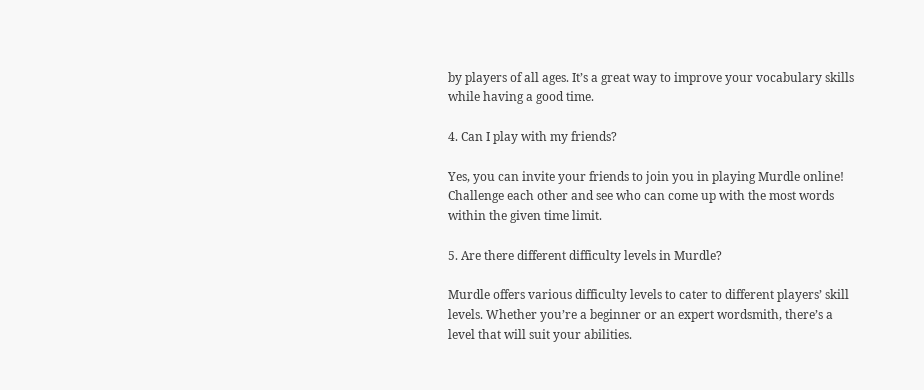by players of all ages. It’s a great way to improve your vocabulary skills while having a good time.

4. Can I play with my friends?

Yes, you can invite your friends to join you in playing Murdle online! Challenge each other and see who can come up with the most words within the given time limit.

5. Are there different difficulty levels in Murdle?

Murdle offers various difficulty levels to cater to different players’ skill levels. Whether you’re a beginner or an expert wordsmith, there’s a level that will suit your abilities.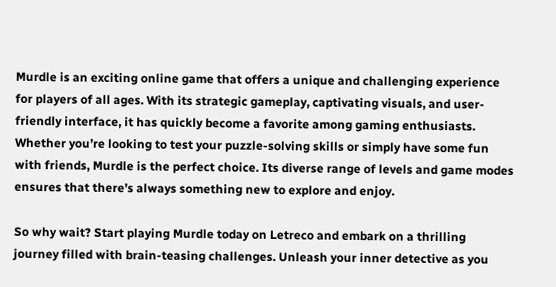Murdle is an exciting online game that offers a unique and challenging experience for players of all ages. With its strategic gameplay, captivating visuals, and user-friendly interface, it has quickly become a favorite among gaming enthusiasts. Whether you’re looking to test your puzzle-solving skills or simply have some fun with friends, Murdle is the perfect choice. Its diverse range of levels and game modes ensures that there’s always something new to explore and enjoy.

So why wait? Start playing Murdle today on Letreco and embark on a thrilling journey filled with brain-teasing challenges. Unleash your inner detective as you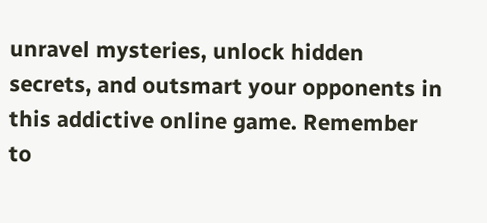unravel mysteries, unlock hidden secrets, and outsmart your opponents in this addictive online game. Remember to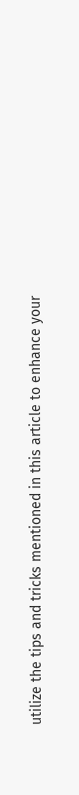utilize the tips and tricks mentioned in this article to enhance your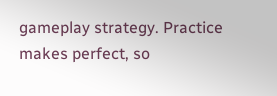gameplay strategy. Practice makes perfect, so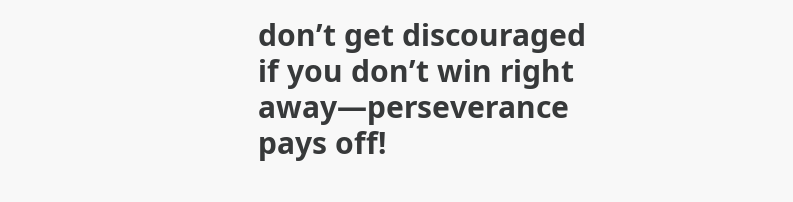don’t get discouraged if you don’t win right away—perseverance pays off!